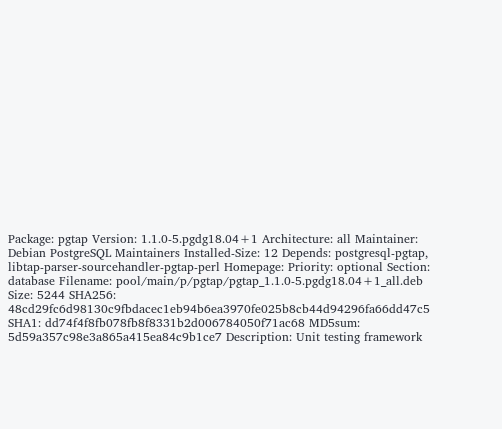Package: pgtap Version: 1.1.0-5.pgdg18.04+1 Architecture: all Maintainer: Debian PostgreSQL Maintainers Installed-Size: 12 Depends: postgresql-pgtap, libtap-parser-sourcehandler-pgtap-perl Homepage: Priority: optional Section: database Filename: pool/main/p/pgtap/pgtap_1.1.0-5.pgdg18.04+1_all.deb Size: 5244 SHA256: 48cd29fc6d98130c9fbdacec1eb94b6ea3970fe025b8cb44d94296fa66dd47c5 SHA1: dd74f4f8fb078fb8f8331b2d006784050f71ac68 MD5sum: 5d59a357c98e3a865a415ea84c9b1ce7 Description: Unit testing framework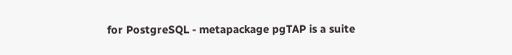for PostgreSQL - metapackage pgTAP is a suite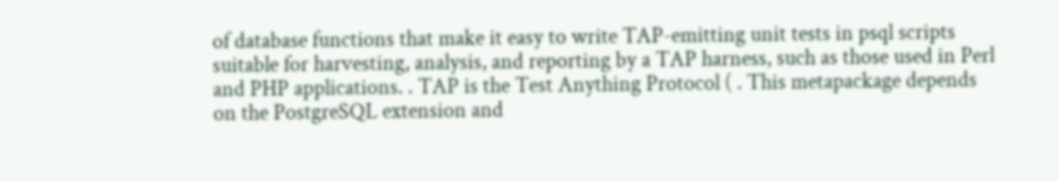of database functions that make it easy to write TAP-emitting unit tests in psql scripts suitable for harvesting, analysis, and reporting by a TAP harness, such as those used in Perl and PHP applications. . TAP is the Test Anything Protocol ( . This metapackage depends on the PostgreSQL extension and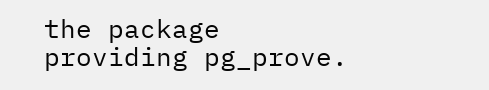the package providing pg_prove.